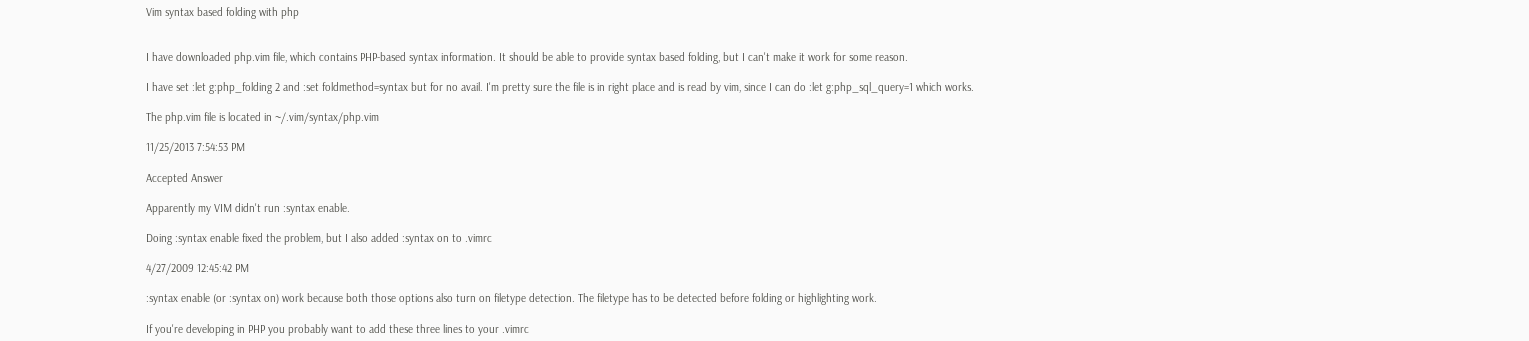Vim syntax based folding with php


I have downloaded php.vim file, which contains PHP-based syntax information. It should be able to provide syntax based folding, but I can't make it work for some reason.

I have set :let g:php_folding 2 and :set foldmethod=syntax but for no avail. I'm pretty sure the file is in right place and is read by vim, since I can do :let g:php_sql_query=1 which works.

The php.vim file is located in ~/.vim/syntax/php.vim

11/25/2013 7:54:53 PM

Accepted Answer

Apparently my VIM didn't run :syntax enable.

Doing :syntax enable fixed the problem, but I also added :syntax on to .vimrc

4/27/2009 12:45:42 PM

:syntax enable (or :syntax on) work because both those options also turn on filetype detection. The filetype has to be detected before folding or highlighting work.

If you're developing in PHP you probably want to add these three lines to your .vimrc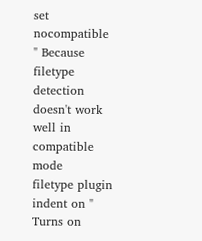set nocompatible          " Because filetype detection doesn't work well in compatible mode
filetype plugin indent on " Turns on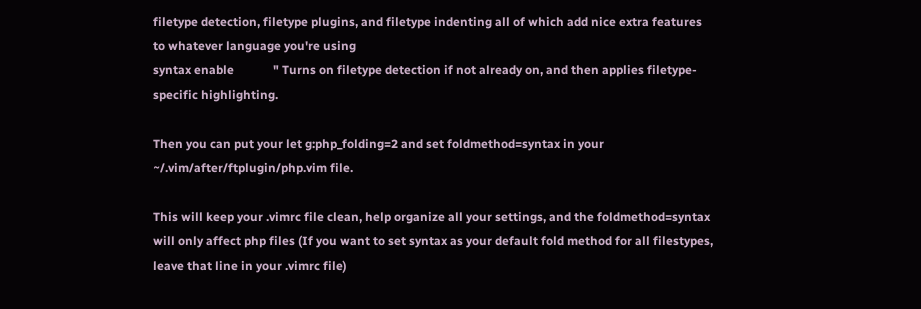filetype detection, filetype plugins, and filetype indenting all of which add nice extra features to whatever language you're using
syntax enable             " Turns on filetype detection if not already on, and then applies filetype-specific highlighting.

Then you can put your let g:php_folding=2 and set foldmethod=syntax in your ~/.vim/after/ftplugin/php.vim file.

This will keep your .vimrc file clean, help organize all your settings, and the foldmethod=syntax will only affect php files (If you want to set syntax as your default fold method for all filestypes, leave that line in your .vimrc file)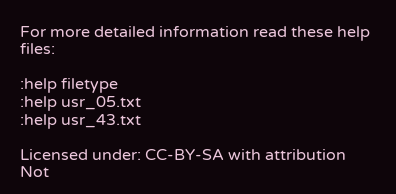For more detailed information read these help files:

:help filetype
:help usr_05.txt
:help usr_43.txt

Licensed under: CC-BY-SA with attribution
Not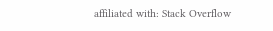affiliated with: Stack Overflow